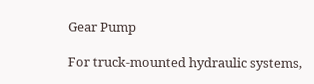Gear Pump

For truck-mounted hydraulic systems,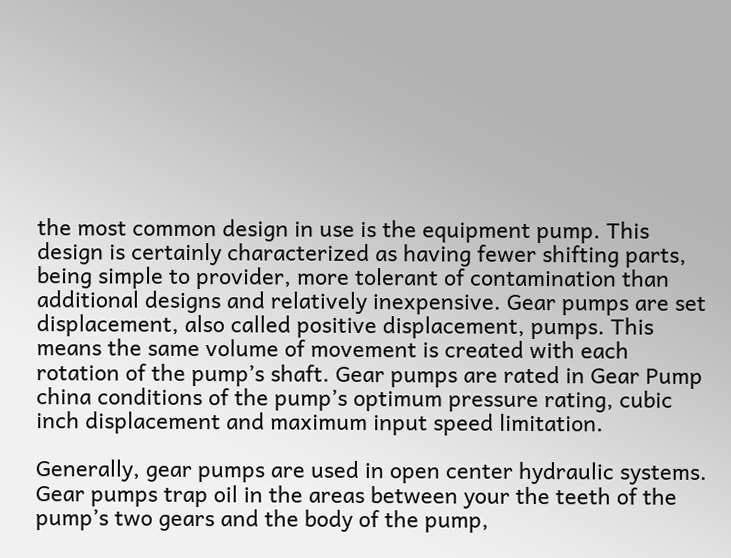the most common design in use is the equipment pump. This design is certainly characterized as having fewer shifting parts, being simple to provider, more tolerant of contamination than additional designs and relatively inexpensive. Gear pumps are set displacement, also called positive displacement, pumps. This means the same volume of movement is created with each rotation of the pump’s shaft. Gear pumps are rated in Gear Pump china conditions of the pump’s optimum pressure rating, cubic inch displacement and maximum input speed limitation.

Generally, gear pumps are used in open center hydraulic systems. Gear pumps trap oil in the areas between your the teeth of the pump’s two gears and the body of the pump,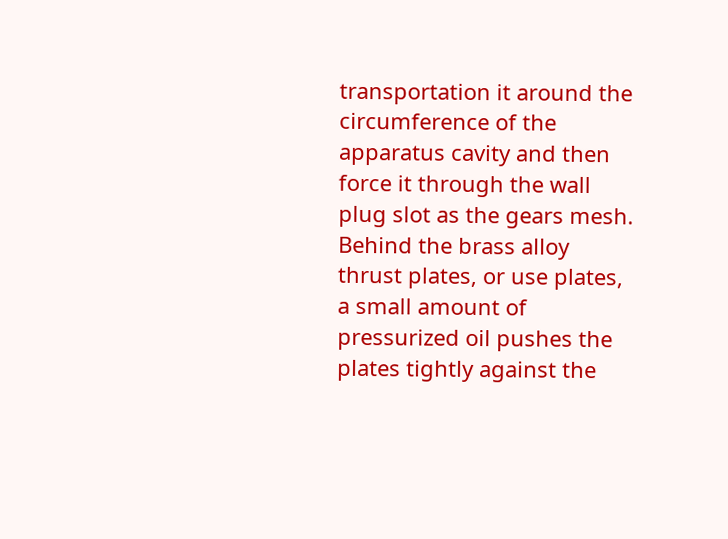transportation it around the circumference of the apparatus cavity and then force it through the wall plug slot as the gears mesh. Behind the brass alloy thrust plates, or use plates, a small amount of pressurized oil pushes the plates tightly against the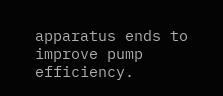apparatus ends to improve pump efficiency.